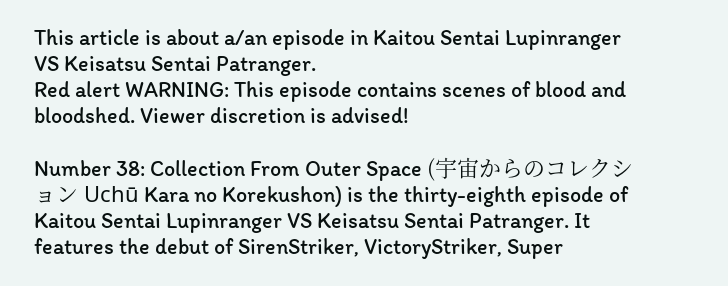This article is about a/an episode in Kaitou Sentai Lupinranger VS Keisatsu Sentai Patranger.
Red alert WARNING: This episode contains scenes of blood and bloodshed. Viewer discretion is advised!

Number 38: Collection From Outer Space (宇宙からのコレクション Uchū Kara no Korekushon) is the thirty-eighth episode of Kaitou Sentai Lupinranger VS Keisatsu Sentai Patranger. It features the debut of SirenStriker, VictoryStriker, Super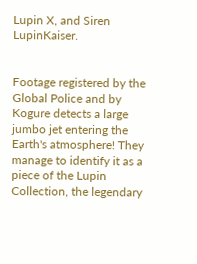Lupin X, and Siren LupinKaiser.


Footage registered by the Global Police and by Kogure detects a large jumbo jet entering the Earth's atmosphere! They manage to identify it as a piece of the Lupin Collection, the legendary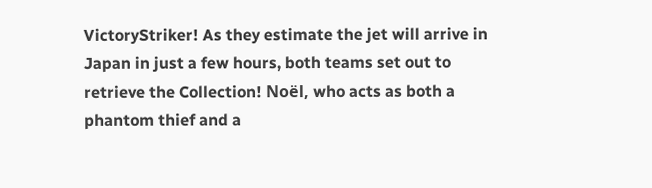VictoryStriker! As they estimate the jet will arrive in Japan in just a few hours, both teams set out to retrieve the Collection! Noël, who acts as both a phantom thief and a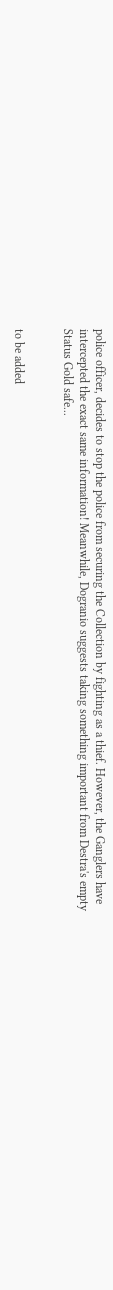police officer, decides to stop the police from securing the Collection by fighting as a thief. However, the Ganglers have intercepted the exact same information! Meanwhile, Dogranio suggests taking something important from Destra's empty Status Gold safe...


to be added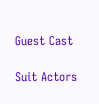Guest Cast

Suit Actors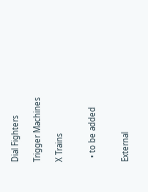Dial Fighters

Trigger Machines

X Trains


  • to be added


External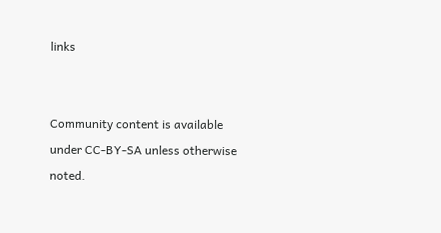links


Community content is available under CC-BY-SA unless otherwise noted.